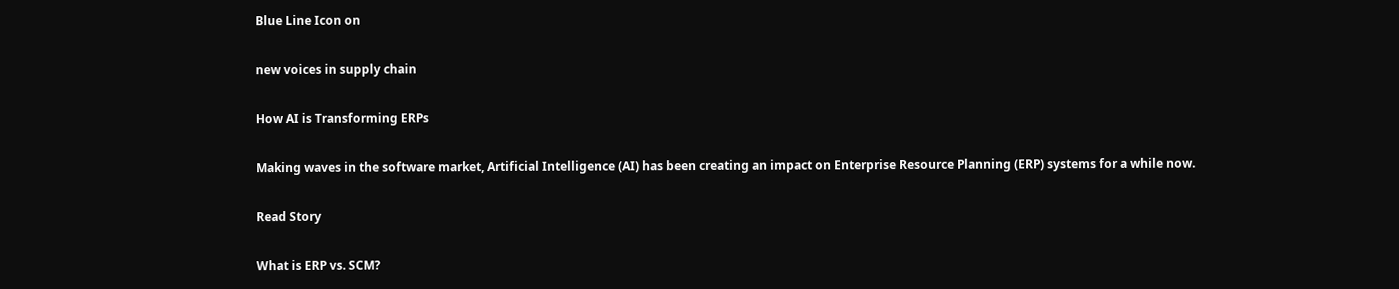Blue Line Icon on

new voices in supply chain

How AI is Transforming ERPs

Making waves in the software market, Artificial Intelligence (AI) has been creating an impact on Enterprise Resource Planning (ERP) systems for a while now.

Read Story

What is ERP vs. SCM?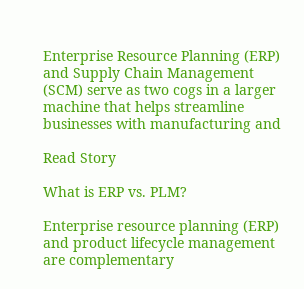Enterprise Resource Planning (ERP) and Supply Chain Management (SCM) serve as two cogs in a larger machine that helps streamline businesses with manufacturing and

Read Story

What is ERP vs. PLM?

Enterprise resource planning (ERP) and product lifecycle management are complementary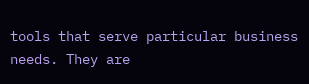tools that serve particular business needs. They are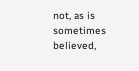not, as is sometimes believed,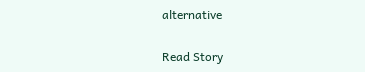alternative

Read Story